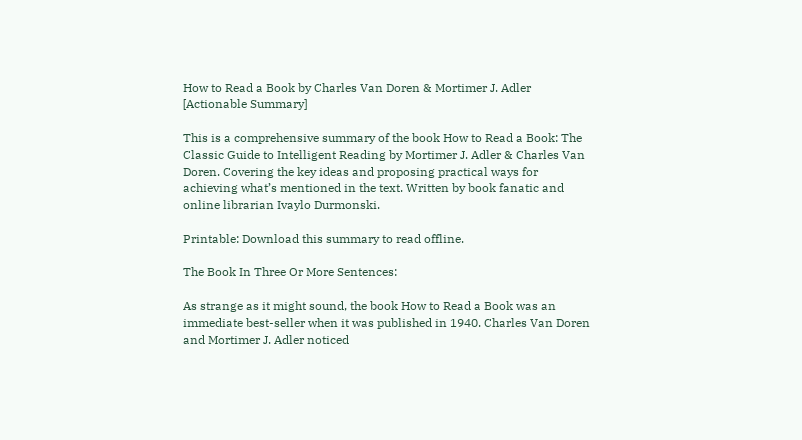How to Read a Book by Charles Van Doren & Mortimer J. Adler [Actionable Summary]

This is a comprehensive summary of the book How to Read a Book: The Classic Guide to Intelligent Reading by Mortimer J. Adler & Charles Van Doren. Covering the key ideas and proposing practical ways for achieving what’s mentioned in the text. Written by book fanatic and online librarian Ivaylo Durmonski.

Printable: Download this summary to read offline.

The Book In Three Or More Sentences:

As strange as it might sound, the book How to Read a Book was an immediate best-seller when it was published in 1940. Charles Van Doren and Mortimer J. Adler noticed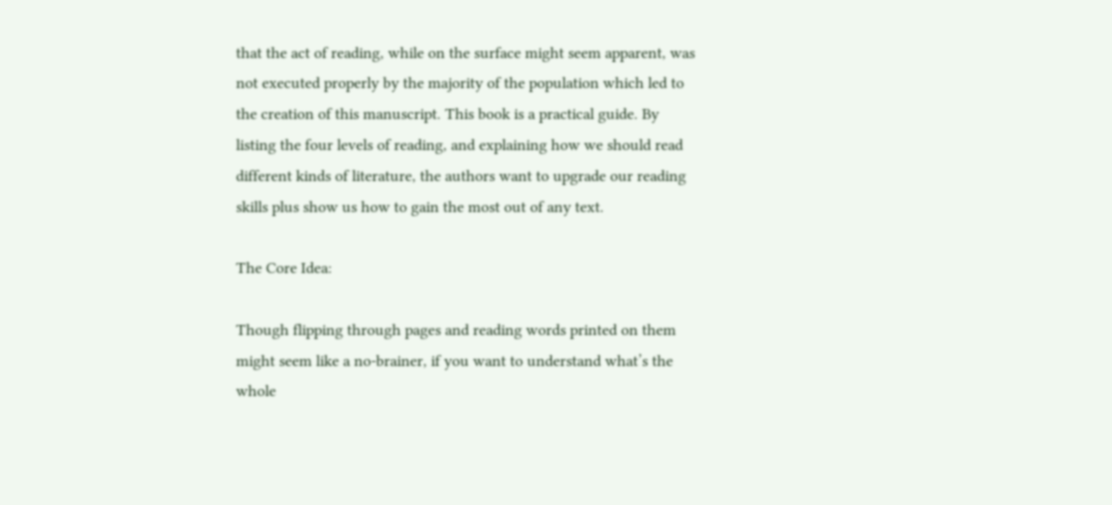that the act of reading, while on the surface might seem apparent, was not executed properly by the majority of the population which led to the creation of this manuscript. This book is a practical guide. By listing the four levels of reading, and explaining how we should read different kinds of literature, the authors want to upgrade our reading skills plus show us how to gain the most out of any text.

The Core Idea:

Though flipping through pages and reading words printed on them might seem like a no-brainer, if you want to understand what’s the whole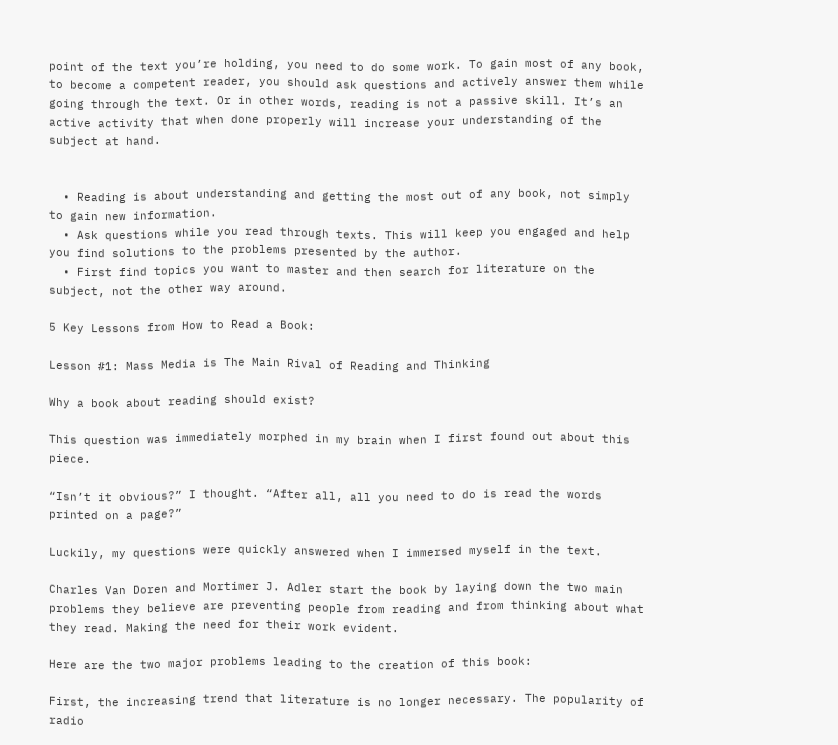point of the text you’re holding, you need to do some work. To gain most of any book, to become a competent reader, you should ask questions and actively answer them while going through the text. Or in other words, reading is not a passive skill. It’s an active activity that when done properly will increase your understanding of the subject at hand.


  • Reading is about understanding and getting the most out of any book, not simply to gain new information.
  • Ask questions while you read through texts. This will keep you engaged and help you find solutions to the problems presented by the author.
  • First find topics you want to master and then search for literature on the subject, not the other way around.

5 Key Lessons from How to Read a Book:

Lesson #1: Mass Media is The Main Rival of Reading and Thinking

Why a book about reading should exist?

This question was immediately morphed in my brain when I first found out about this piece.

“Isn’t it obvious?” I thought. “After all, all you need to do is read the words printed on a page?”

Luckily, my questions were quickly answered when I immersed myself in the text.

Charles Van Doren and Mortimer J. Adler start the book by laying down the two main problems they believe are preventing people from reading and from thinking about what they read. Making the need for their work evident.

Here are the two major problems leading to the creation of this book:

First, the increasing trend that literature is no longer necessary. The popularity of radio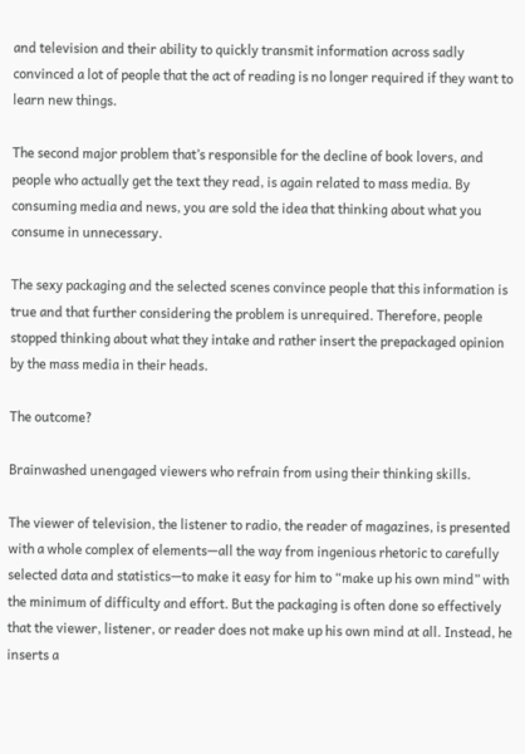and television and their ability to quickly transmit information across sadly convinced a lot of people that the act of reading is no longer required if they want to learn new things.

The second major problem that’s responsible for the decline of book lovers, and people who actually get the text they read, is again related to mass media. By consuming media and news, you are sold the idea that thinking about what you consume in unnecessary.

The sexy packaging and the selected scenes convince people that this information is true and that further considering the problem is unrequired. Therefore, people stopped thinking about what they intake and rather insert the prepackaged opinion by the mass media in their heads.

The outcome?

Brainwashed unengaged viewers who refrain from using their thinking skills.

The viewer of television, the listener to radio, the reader of magazines, is presented with a whole complex of elements—all the way from ingenious rhetoric to carefully selected data and statistics—to make it easy for him to “make up his own mind” with the minimum of difficulty and effort. But the packaging is often done so effectively that the viewer, listener, or reader does not make up his own mind at all. Instead, he inserts a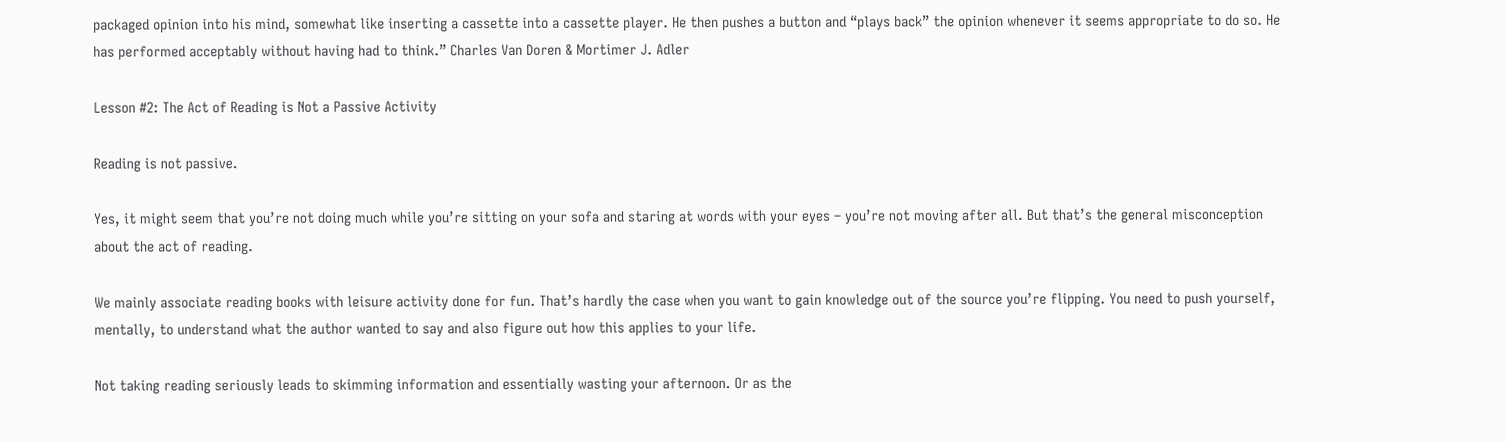packaged opinion into his mind, somewhat like inserting a cassette into a cassette player. He then pushes a button and “plays back” the opinion whenever it seems appropriate to do so. He has performed acceptably without having had to think.” Charles Van Doren & Mortimer J. Adler

Lesson #2: The Act of Reading is Not a Passive Activity

Reading is not passive.

Yes, it might seem that you’re not doing much while you’re sitting on your sofa and staring at words with your eyes – you’re not moving after all. But that’s the general misconception about the act of reading.

We mainly associate reading books with leisure activity done for fun. That’s hardly the case when you want to gain knowledge out of the source you’re flipping. You need to push yourself, mentally, to understand what the author wanted to say and also figure out how this applies to your life.

Not taking reading seriously leads to skimming information and essentially wasting your afternoon. Or as the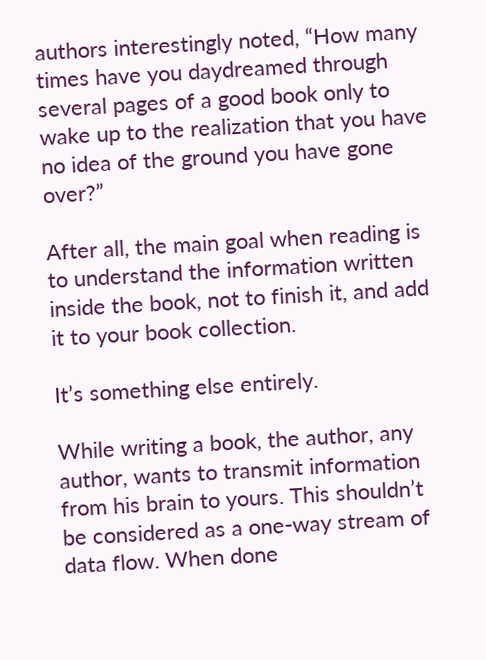authors interestingly noted, “How many times have you daydreamed through several pages of a good book only to wake up to the realization that you have no idea of the ground you have gone over?”

After all, the main goal when reading is to understand the information written inside the book, not to finish it, and add it to your book collection.

It’s something else entirely.

While writing a book, the author, any author, wants to transmit information from his brain to yours. This shouldn’t be considered as a one-way stream of data flow. When done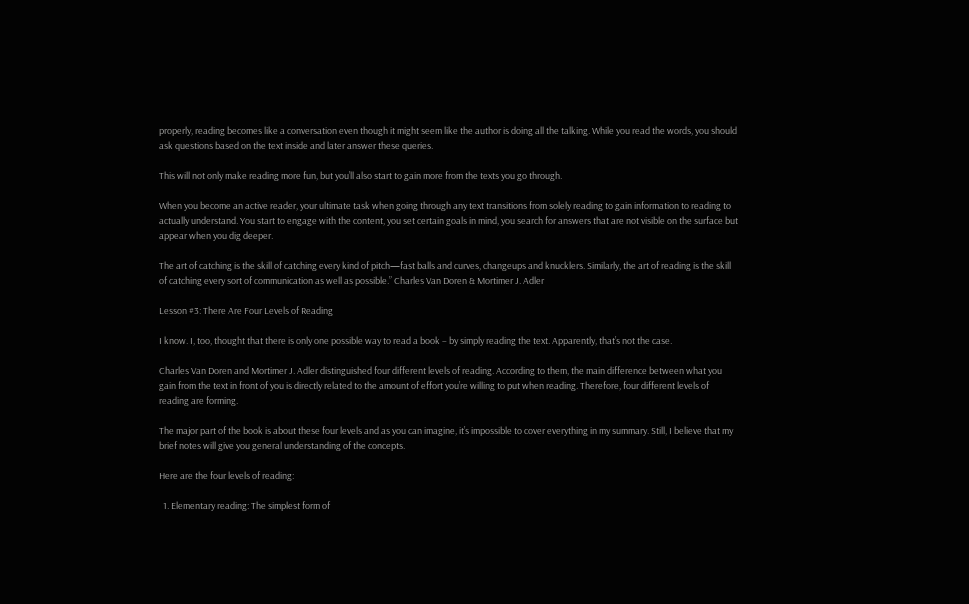properly, reading becomes like a conversation even though it might seem like the author is doing all the talking. While you read the words, you should ask questions based on the text inside and later answer these queries.

This will not only make reading more fun, but you’ll also start to gain more from the texts you go through.

When you become an active reader, your ultimate task when going through any text transitions from solely reading to gain information to reading to actually understand. You start to engage with the content, you set certain goals in mind, you search for answers that are not visible on the surface but appear when you dig deeper.

The art of catching is the skill of catching every kind of pitch—fast balls and curves, changeups and knucklers. Similarly, the art of reading is the skill of catching every sort of communication as well as possible.” Charles Van Doren & Mortimer J. Adler

Lesson #3: There Are Four Levels of Reading

I know. I, too, thought that there is only one possible way to read a book – by simply reading the text. Apparently, that’s not the case.

Charles Van Doren and Mortimer J. Adler distinguished four different levels of reading. According to them, the main difference between what you gain from the text in front of you is directly related to the amount of effort you’re willing to put when reading. Therefore, four different levels of reading are forming.

The major part of the book is about these four levels and as you can imagine, it’s impossible to cover everything in my summary. Still, I believe that my brief notes will give you general understanding of the concepts.

Here are the four levels of reading:

  1. Elementary reading: The simplest form of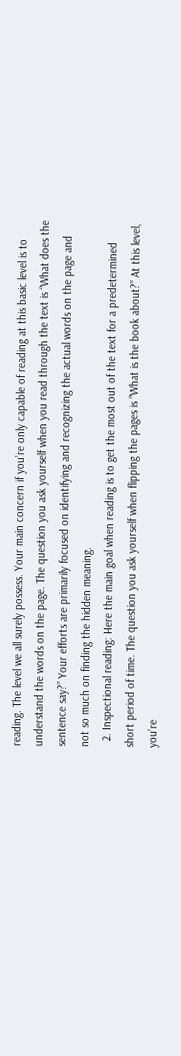reading. The level we all surely possess. Your main concern if you’re only capable of reading at this basic level is to understand the words on the page. The question you ask yourself when you read through the text is “What does the sentence say?” Your efforts are primarily focused on identifying and recognizing the actual words on the page and not so much on finding the hidden meaning.
  2. Inspectional reading: Here the main goal when reading is to get the most out of the text for a predetermined short period of time. The question you ask yourself when flipping the pages is “What is the book about?” At this level, you’re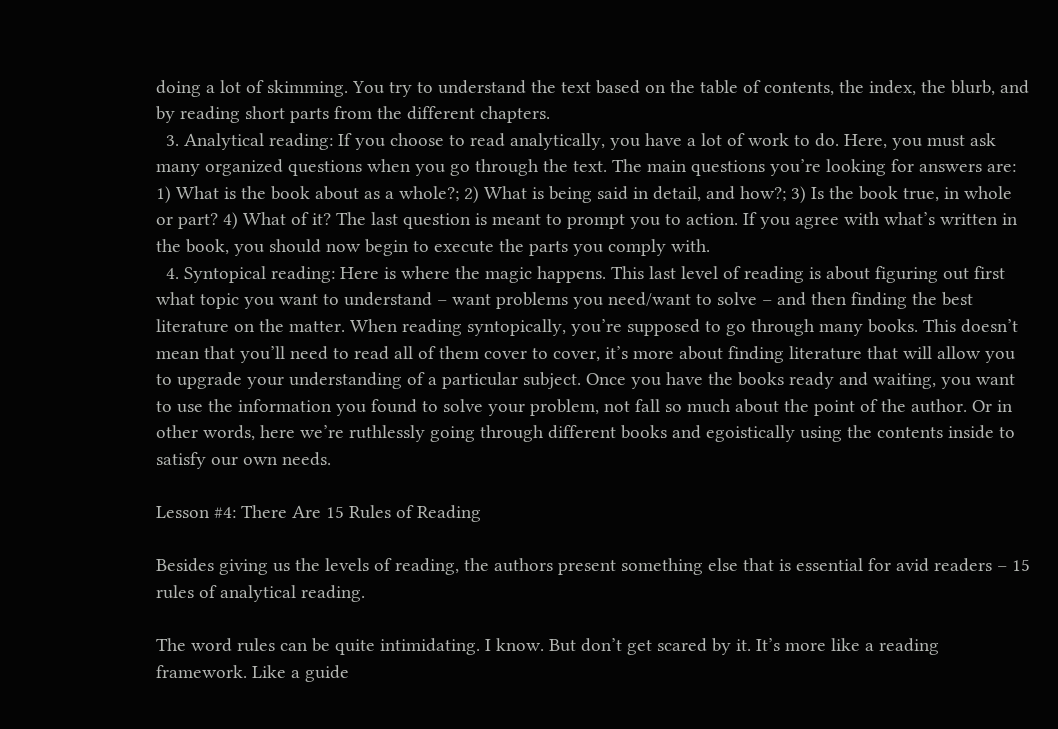doing a lot of skimming. You try to understand the text based on the table of contents, the index, the blurb, and by reading short parts from the different chapters.
  3. Analytical reading: If you choose to read analytically, you have a lot of work to do. Here, you must ask many organized questions when you go through the text. The main questions you’re looking for answers are: 1) What is the book about as a whole?; 2) What is being said in detail, and how?; 3) Is the book true, in whole or part? 4) What of it? The last question is meant to prompt you to action. If you agree with what’s written in the book, you should now begin to execute the parts you comply with.
  4. Syntopical reading: Here is where the magic happens. This last level of reading is about figuring out first what topic you want to understand – want problems you need/want to solve – and then finding the best literature on the matter. When reading syntopically, you’re supposed to go through many books. This doesn’t mean that you’ll need to read all of them cover to cover, it’s more about finding literature that will allow you to upgrade your understanding of a particular subject. Once you have the books ready and waiting, you want to use the information you found to solve your problem, not fall so much about the point of the author. Or in other words, here we’re ruthlessly going through different books and egoistically using the contents inside to satisfy our own needs.

Lesson #4: There Are 15 Rules of Reading

Besides giving us the levels of reading, the authors present something else that is essential for avid readers – 15 rules of analytical reading.

The word rules can be quite intimidating. I know. But don’t get scared by it. It’s more like a reading framework. Like a guide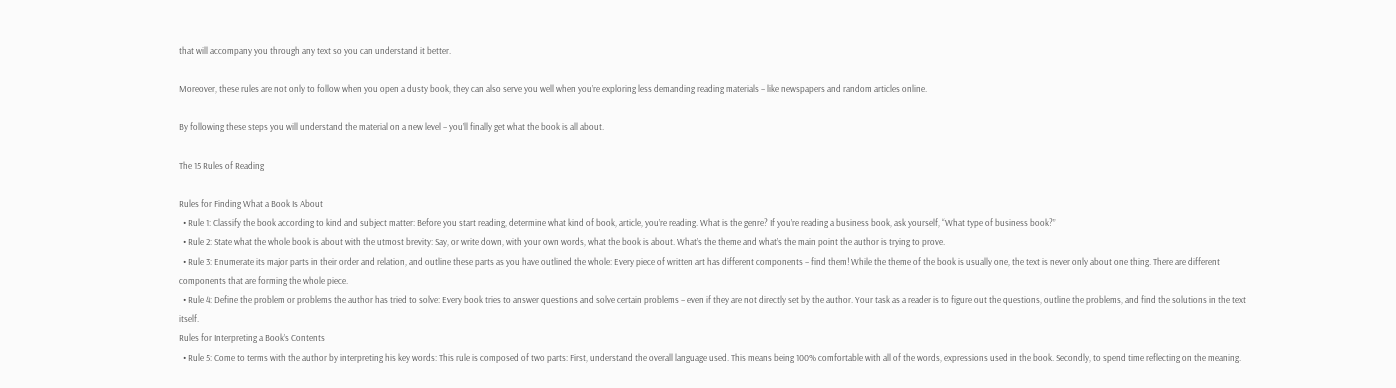that will accompany you through any text so you can understand it better.

Moreover, these rules are not only to follow when you open a dusty book, they can also serve you well when you’re exploring less demanding reading materials – like newspapers and random articles online.

By following these steps you will understand the material on a new level – you’ll finally get what the book is all about.

The 15 Rules of Reading

Rules for Finding What a Book Is About
  • Rule 1: Classify the book according to kind and subject matter: Before you start reading, determine what kind of book, article, you’re reading. What is the genre? If you’re reading a business book, ask yourself, “What type of business book?”
  • Rule 2: State what the whole book is about with the utmost brevity: Say, or write down, with your own words, what the book is about. What’s the theme and what’s the main point the author is trying to prove.
  • Rule 3: Enumerate its major parts in their order and relation, and outline these parts as you have outlined the whole: Every piece of written art has different components – find them! While the theme of the book is usually one, the text is never only about one thing. There are different components that are forming the whole piece.
  • Rule 4: Define the problem or problems the author has tried to solve: Every book tries to answer questions and solve certain problems – even if they are not directly set by the author. Your task as a reader is to figure out the questions, outline the problems, and find the solutions in the text itself.
Rules for Interpreting a Book’s Contents
  • Rule 5: Come to terms with the author by interpreting his key words: This rule is composed of two parts: First, understand the overall language used. This means being 100% comfortable with all of the words, expressions used in the book. Secondly, to spend time reflecting on the meaning.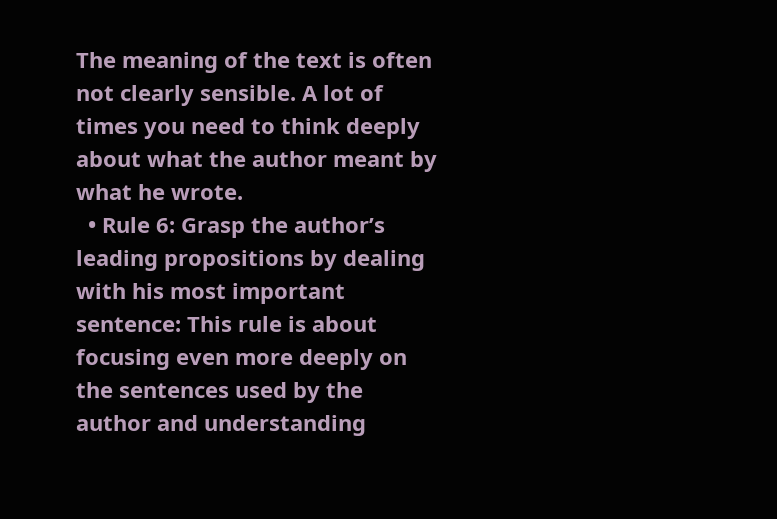The meaning of the text is often not clearly sensible. A lot of times you need to think deeply about what the author meant by what he wrote.
  • Rule 6: Grasp the author’s leading propositions by dealing with his most important sentence: This rule is about focusing even more deeply on the sentences used by the author and understanding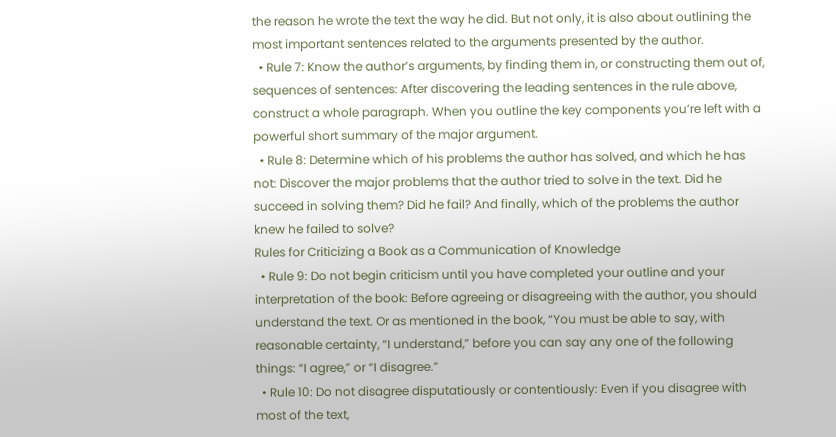the reason he wrote the text the way he did. But not only, it is also about outlining the most important sentences related to the arguments presented by the author.
  • Rule 7: Know the author’s arguments, by finding them in, or constructing them out of, sequences of sentences: After discovering the leading sentences in the rule above, construct a whole paragraph. When you outline the key components you’re left with a powerful short summary of the major argument.
  • Rule 8: Determine which of his problems the author has solved, and which he has not: Discover the major problems that the author tried to solve in the text. Did he succeed in solving them? Did he fail? And finally, which of the problems the author knew he failed to solve?
Rules for Criticizing a Book as a Communication of Knowledge
  • Rule 9: Do not begin criticism until you have completed your outline and your interpretation of the book: Before agreeing or disagreeing with the author, you should understand the text. Or as mentioned in the book, “You must be able to say, with reasonable certainty, “I understand,” before you can say any one of the following things: “I agree,” or “I disagree.”
  • Rule 10: Do not disagree disputatiously or contentiously: Even if you disagree with most of the text,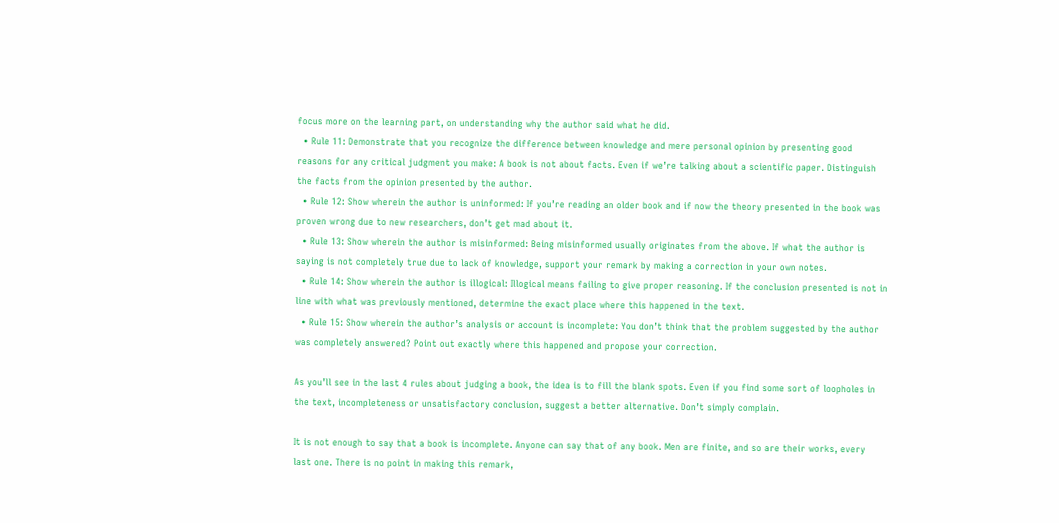focus more on the learning part, on understanding why the author said what he did.
  • Rule 11: Demonstrate that you recognize the difference between knowledge and mere personal opinion by presenting good reasons for any critical judgment you make: A book is not about facts. Even if we’re talking about a scientific paper. Distinguish the facts from the opinion presented by the author.
  • Rule 12: Show wherein the author is uninformed: If you’re reading an older book and if now the theory presented in the book was proven wrong due to new researchers, don’t get mad about it.
  • Rule 13: Show wherein the author is misinformed: Being misinformed usually originates from the above. If what the author is saying is not completely true due to lack of knowledge, support your remark by making a correction in your own notes.
  • Rule 14: Show wherein the author is illogical: Illogical means failing to give proper reasoning. If the conclusion presented is not in line with what was previously mentioned, determine the exact place where this happened in the text.
  • Rule 15: Show wherein the author’s analysis or account is incomplete: You don’t think that the problem suggested by the author was completely answered? Point out exactly where this happened and propose your correction.

As you’ll see in the last 4 rules about judging a book, the idea is to fill the blank spots. Even if you find some sort of loopholes in the text, incompleteness or unsatisfactory conclusion, suggest a better alternative. Don’t simply complain.

It is not enough to say that a book is incomplete. Anyone can say that of any book. Men are finite, and so are their works, every last one. There is no point in making this remark,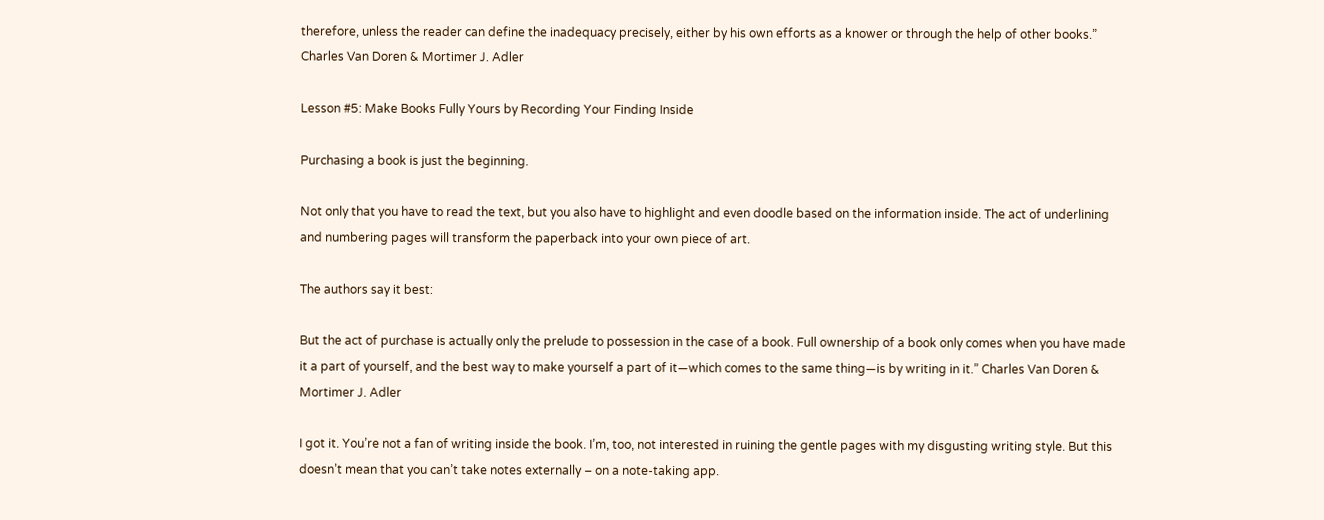therefore, unless the reader can define the inadequacy precisely, either by his own efforts as a knower or through the help of other books.” Charles Van Doren & Mortimer J. Adler

Lesson #5: Make Books Fully Yours by Recording Your Finding Inside

Purchasing a book is just the beginning.

Not only that you have to read the text, but you also have to highlight and even doodle based on the information inside. The act of underlining and numbering pages will transform the paperback into your own piece of art.

The authors say it best:

But the act of purchase is actually only the prelude to possession in the case of a book. Full ownership of a book only comes when you have made it a part of yourself, and the best way to make yourself a part of it—which comes to the same thing—is by writing in it.” Charles Van Doren & Mortimer J. Adler

I got it. You’re not a fan of writing inside the book. I’m, too, not interested in ruining the gentle pages with my disgusting writing style. But this doesn’t mean that you can’t take notes externally – on a note-taking app.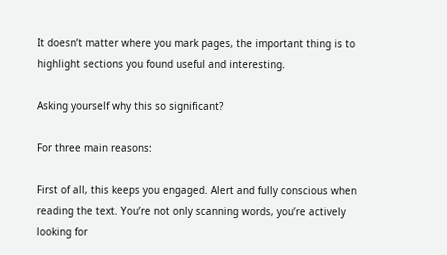It doesn’t matter where you mark pages, the important thing is to highlight sections you found useful and interesting.

Asking yourself why this so significant?

For three main reasons:

First of all, this keeps you engaged. Alert and fully conscious when reading the text. You’re not only scanning words, you’re actively looking for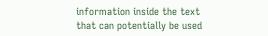information inside the text that can potentially be used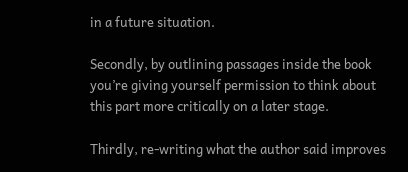in a future situation.

Secondly, by outlining passages inside the book you’re giving yourself permission to think about this part more critically on a later stage.

Thirdly, re-writing what the author said improves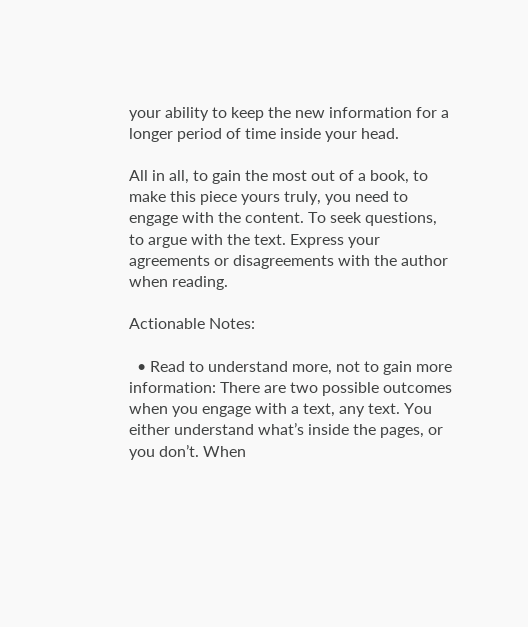your ability to keep the new information for a longer period of time inside your head.

All in all, to gain the most out of a book, to make this piece yours truly, you need to engage with the content. To seek questions, to argue with the text. Express your agreements or disagreements with the author when reading.

Actionable Notes:

  • Read to understand more, not to gain more information: There are two possible outcomes when you engage with a text, any text. You either understand what’s inside the pages, or you don’t. When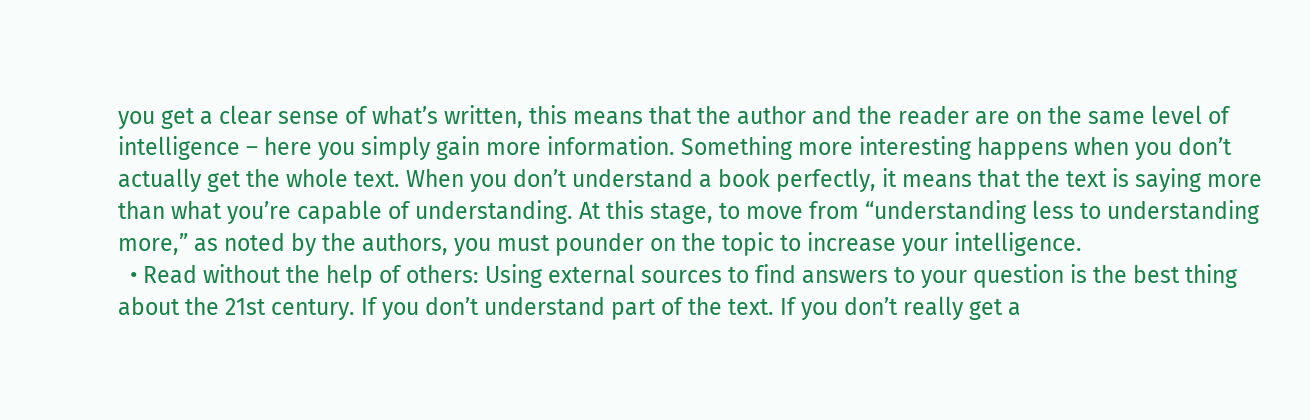you get a clear sense of what’s written, this means that the author and the reader are on the same level of intelligence – here you simply gain more information. Something more interesting happens when you don’t actually get the whole text. When you don’t understand a book perfectly, it means that the text is saying more than what you’re capable of understanding. At this stage, to move from “understanding less to understanding more,” as noted by the authors, you must pounder on the topic to increase your intelligence.
  • Read without the help of others: Using external sources to find answers to your question is the best thing about the 21st century. If you don’t understand part of the text. If you don’t really get a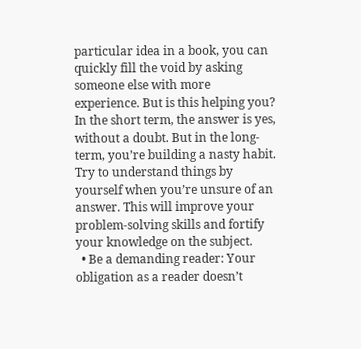particular idea in a book, you can quickly fill the void by asking someone else with more experience. But is this helping you? In the short term, the answer is yes, without a doubt. But in the long-term, you’re building a nasty habit. Try to understand things by yourself when you’re unsure of an answer. This will improve your problem-solving skills and fortify your knowledge on the subject.
  • Be a demanding reader: Your obligation as a reader doesn’t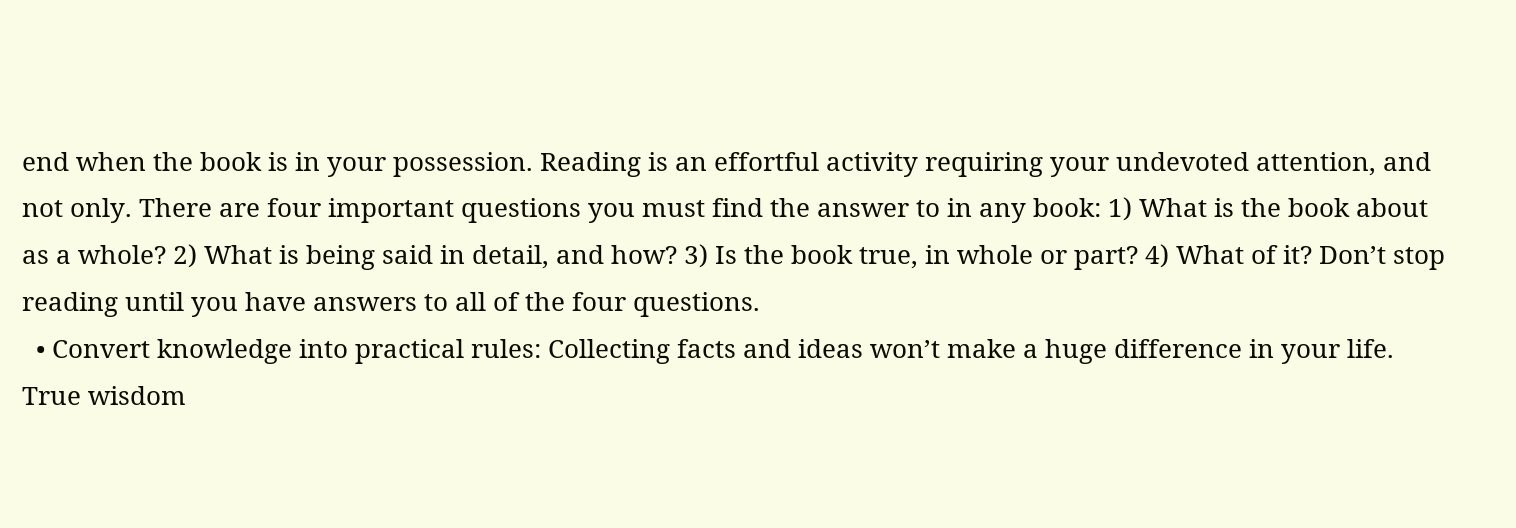end when the book is in your possession. Reading is an effortful activity requiring your undevoted attention, and not only. There are four important questions you must find the answer to in any book: 1) What is the book about as a whole? 2) What is being said in detail, and how? 3) Is the book true, in whole or part? 4) What of it? Don’t stop reading until you have answers to all of the four questions.
  • Convert knowledge into practical rules: Collecting facts and ideas won’t make a huge difference in your life. True wisdom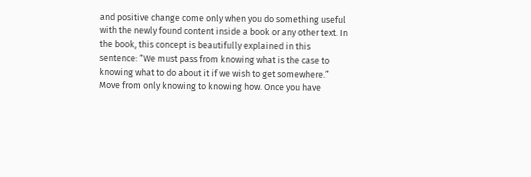and positive change come only when you do something useful with the newly found content inside a book or any other text. In the book, this concept is beautifully explained in this sentence: “We must pass from knowing what is the case to knowing what to do about it if we wish to get somewhere.” Move from only knowing to knowing how. Once you have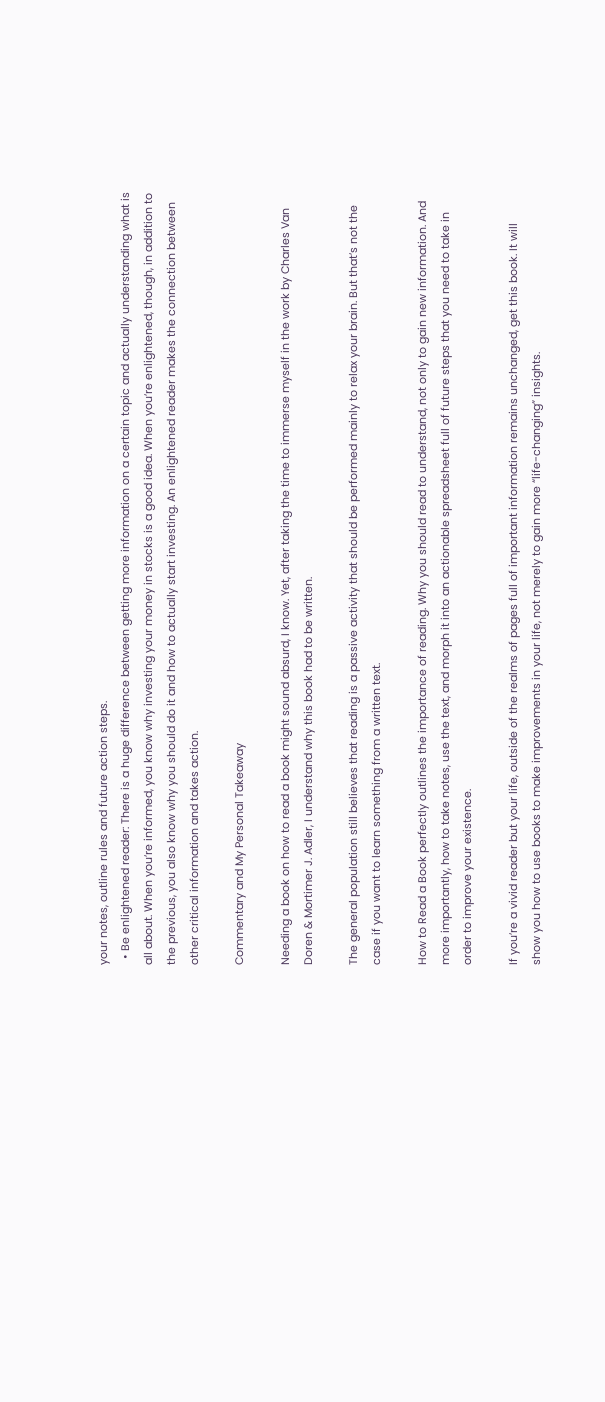your notes, outline rules and future action steps.
  • Be enlightened reader: There is a huge difference between getting more information on a certain topic and actually understanding what is all about. When you’re informed, you know why investing your money in stocks is a good idea. When you’re enlightened, though, in addition to the previous, you also know why you should do it and how to actually start investing. An enlightened reader makes the connection between other critical information and takes action.

Commentary and My Personal Takeaway

Needing a book on how to read a book might sound absurd, I know. Yet, after taking the time to immerse myself in the work by Charles Van Doren & Mortimer J. Adler, I understand why this book had to be written.

The general population still believes that reading is a passive activity that should be performed mainly to relax your brain. But that’s not the case if you want to learn something from a written text.

How to Read a Book perfectly outlines the importance of reading. Why you should read to understand, not only to gain new information. And more importantly, how to take notes, use the text, and morph it into an actionable spreadsheet full of future steps that you need to take in order to improve your existence.

If you’re a vivid reader but your life, outside of the realms of pages full of important information remains unchanged, get this book. It will show you how to use books to make improvements in your life, not merely to gain more “life-changing” insights.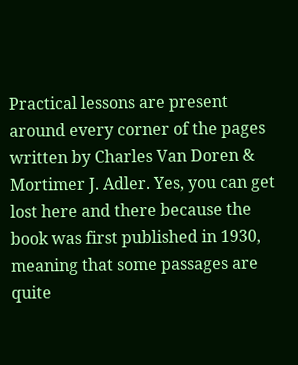Practical lessons are present around every corner of the pages written by Charles Van Doren & Mortimer J. Adler. Yes, you can get lost here and there because the book was first published in 1930, meaning that some passages are quite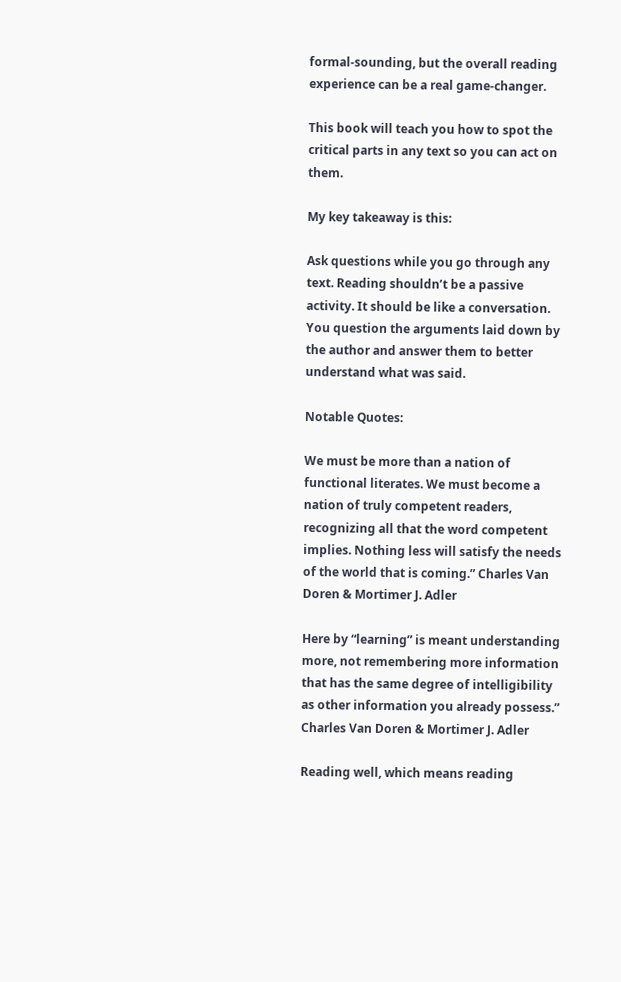formal-sounding, but the overall reading experience can be a real game-changer.

This book will teach you how to spot the critical parts in any text so you can act on them.

My key takeaway is this:

Ask questions while you go through any text. Reading shouldn’t be a passive activity. It should be like a conversation. You question the arguments laid down by the author and answer them to better understand what was said.

Notable Quotes:

We must be more than a nation of functional literates. We must become a nation of truly competent readers, recognizing all that the word competent implies. Nothing less will satisfy the needs of the world that is coming.” Charles Van Doren & Mortimer J. Adler

Here by “learning” is meant understanding more, not remembering more information that has the same degree of intelligibility as other information you already possess.” Charles Van Doren & Mortimer J. Adler

Reading well, which means reading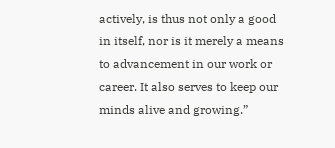actively, is thus not only a good in itself, nor is it merely a means to advancement in our work or career. It also serves to keep our minds alive and growing.”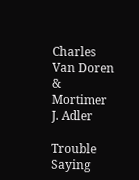Charles Van Doren & Mortimer J. Adler

Trouble Saying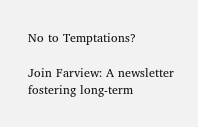No to Temptations?

Join Farview: A newsletter fostering long-term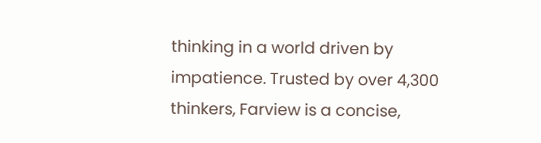thinking in a world driven by impatience. Trusted by over 4,300 thinkers, Farview is a concise,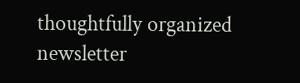thoughtfully organized newsletter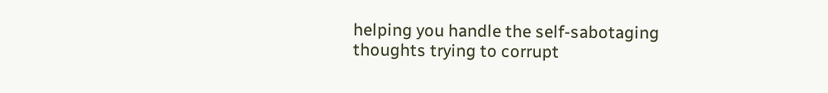helping you handle the self-sabotaging thoughts trying to corrupt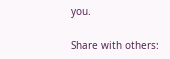you.

Share with others: